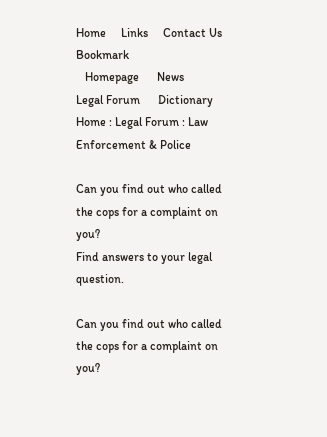Home     Links     Contact Us     Bookmark
   Homepage      News      Legal Forum      Dictionary
Home : Legal Forum : Law Enforcement & Police

Can you find out who called the cops for a complaint on you?
Find answers to your legal question.

Can you find out who called the cops for a complaint on you?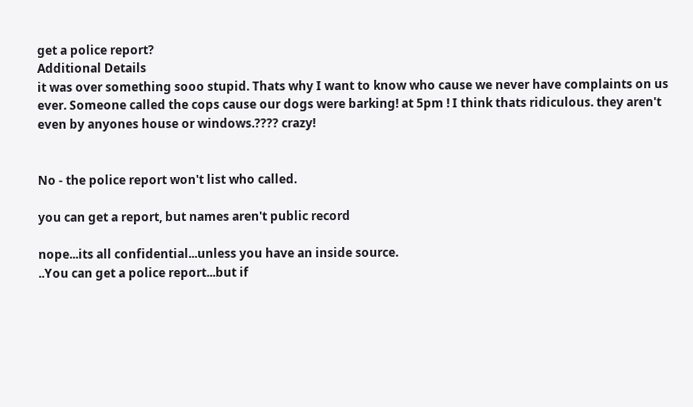get a police report?
Additional Details
it was over something sooo stupid. Thats why I want to know who cause we never have complaints on us ever. Someone called the cops cause our dogs were barking! at 5pm ! I think thats ridiculous. they aren't even by anyones house or windows.???? crazy!


No - the police report won't list who called.

you can get a report, but names aren't public record

nope...its all confidential...unless you have an inside source.
..You can get a police report...but if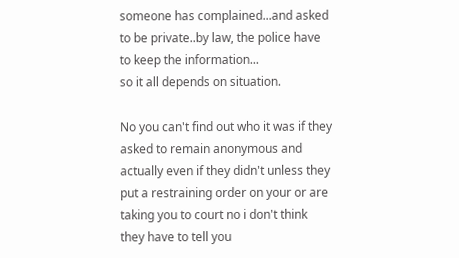someone has complained...and asked to be private..by law, the police have to keep the information...
so it all depends on situation.

No you can't find out who it was if they asked to remain anonymous and actually even if they didn't unless they put a restraining order on your or are taking you to court no i don't think they have to tell you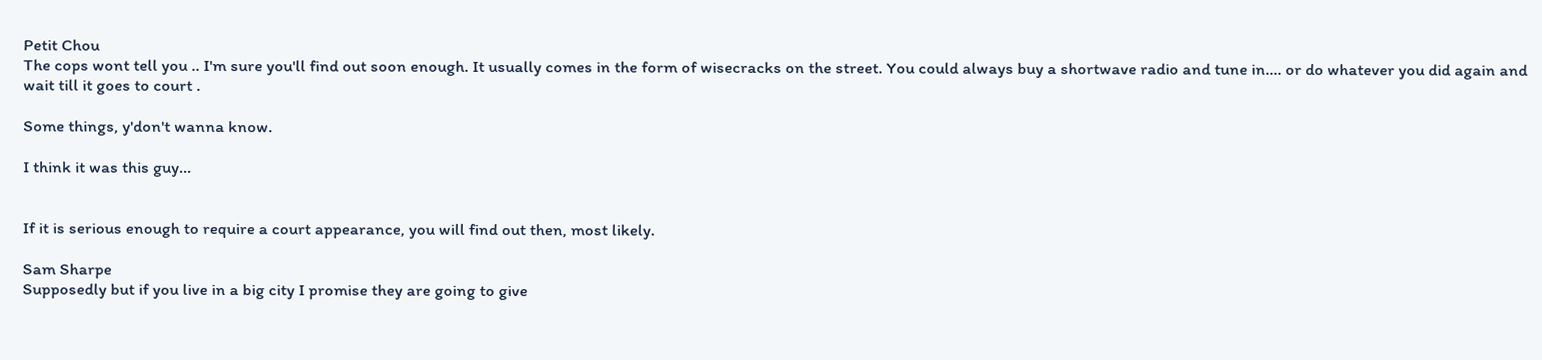Petit Chou
The cops wont tell you .. I'm sure you'll find out soon enough. It usually comes in the form of wisecracks on the street. You could always buy a shortwave radio and tune in.... or do whatever you did again and wait till it goes to court .

Some things, y'don't wanna know.

I think it was this guy...


If it is serious enough to require a court appearance, you will find out then, most likely.

Sam Sharpe
Supposedly but if you live in a big city I promise they are going to give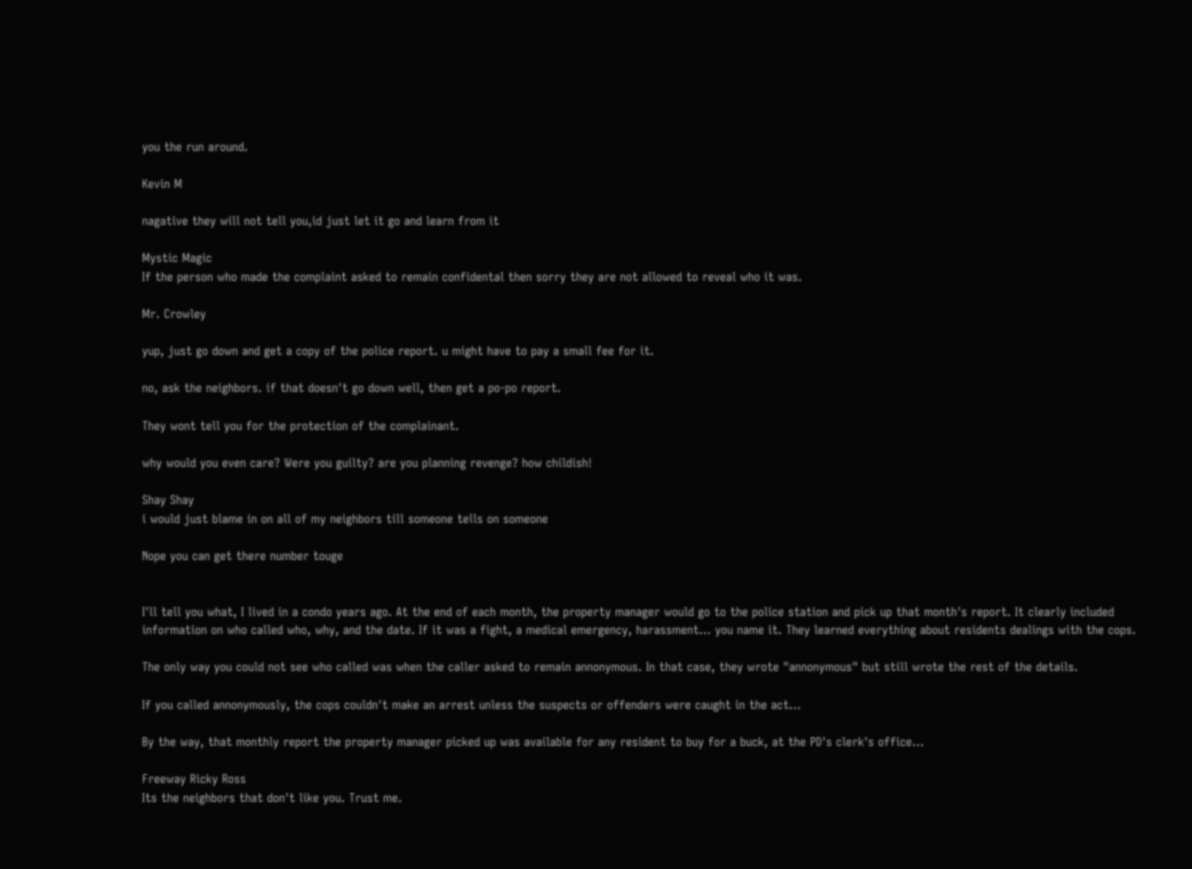you the run around.

Kevin M

nagative they will not tell you,id just let it go and learn from it

Mystic Magic
If the person who made the complaint asked to remain confidental then sorry they are not allowed to reveal who it was.

Mr. Crowley

yup, just go down and get a copy of the police report. u might have to pay a small fee for it.

no, ask the neighbors. if that doesn't go down well, then get a po-po report.

They wont tell you for the protection of the complainant.

why would you even care? Were you guilty? are you planning revenge? how childish!

Shay Shay
i would just blame in on all of my neighbors till someone tells on someone

Nope you can get there number touge


I'll tell you what, I lived in a condo years ago. At the end of each month, the property manager would go to the police station and pick up that month's report. It clearly included information on who called who, why, and the date. If it was a fight, a medical emergency, harassment... you name it. They learned everything about residents dealings with the cops.

The only way you could not see who called was when the caller asked to remain annonymous. In that case, they wrote "annonymous" but still wrote the rest of the details.

If you called annonymously, the cops couldn't make an arrest unless the suspects or offenders were caught in the act...

By the way, that monthly report the property manager picked up was available for any resident to buy for a buck, at the PD's clerk's office...

Freeway Ricky Ross
Its the neighbors that don't like you. Trust me.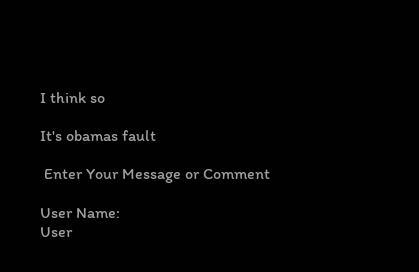I think so

It's obamas fault

 Enter Your Message or Comment

User Name:
User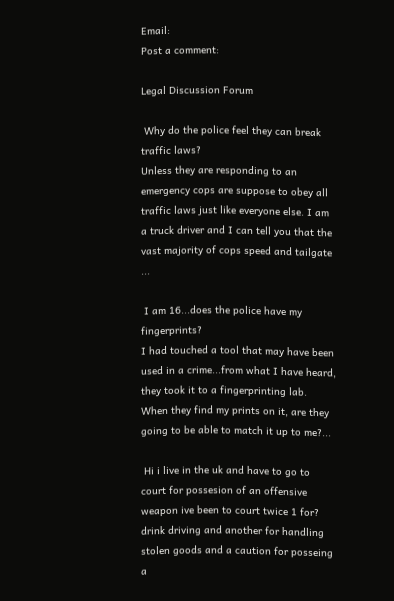Email:
Post a comment:

Legal Discussion Forum

 Why do the police feel they can break traffic laws?
Unless they are responding to an emergency cops are suppose to obey all traffic laws just like everyone else. I am a truck driver and I can tell you that the vast majority of cops speed and tailgate ...

 I am 16...does the police have my fingerprints?
I had touched a tool that may have been used in a crime...from what I have heard, they took it to a fingerprinting lab. When they find my prints on it, are they going to be able to match it up to me?...

 Hi i live in the uk and have to go to court for possesion of an offensive weapon ive been to court twice 1 for?
drink driving and another for handling stolen goods and a caution for posseing a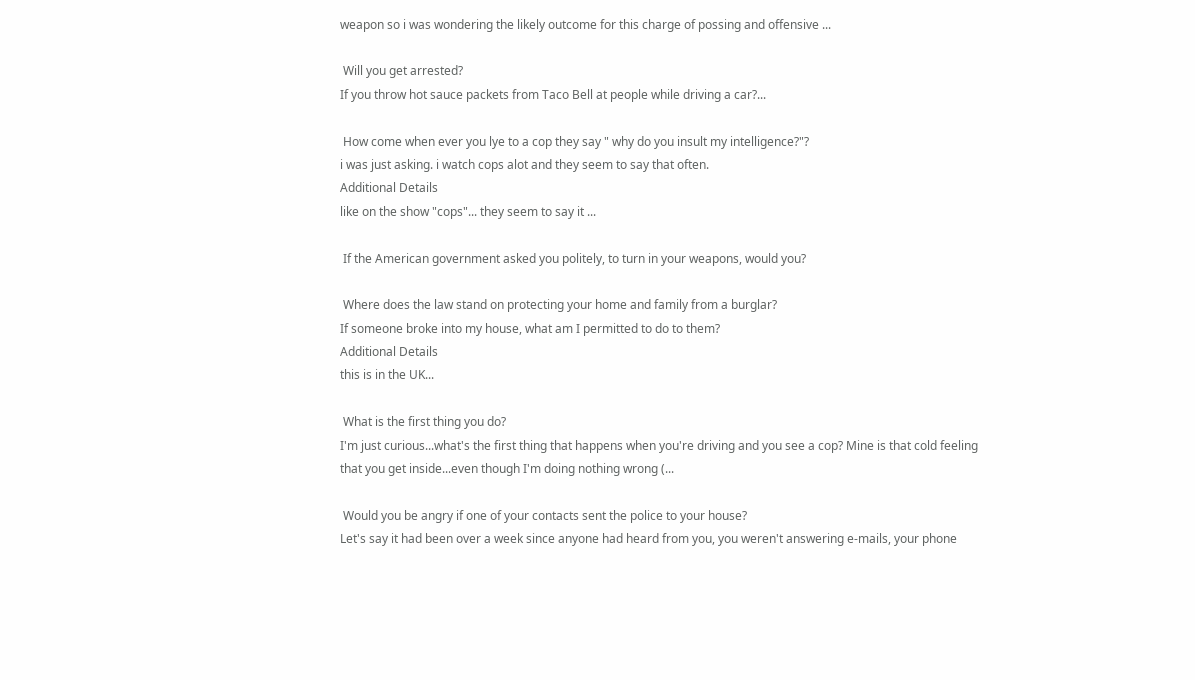weapon so i was wondering the likely outcome for this charge of possing and offensive ...

 Will you get arrested?
If you throw hot sauce packets from Taco Bell at people while driving a car?...

 How come when ever you lye to a cop they say " why do you insult my intelligence?"?
i was just asking. i watch cops alot and they seem to say that often.
Additional Details
like on the show "cops"... they seem to say it ...

 If the American government asked you politely, to turn in your weapons, would you?

 Where does the law stand on protecting your home and family from a burglar?
If someone broke into my house, what am I permitted to do to them?
Additional Details
this is in the UK...

 What is the first thing you do?
I'm just curious...what's the first thing that happens when you're driving and you see a cop? Mine is that cold feeling that you get inside...even though I'm doing nothing wrong (...

 Would you be angry if one of your contacts sent the police to your house?
Let's say it had been over a week since anyone had heard from you, you weren't answering e-mails, your phone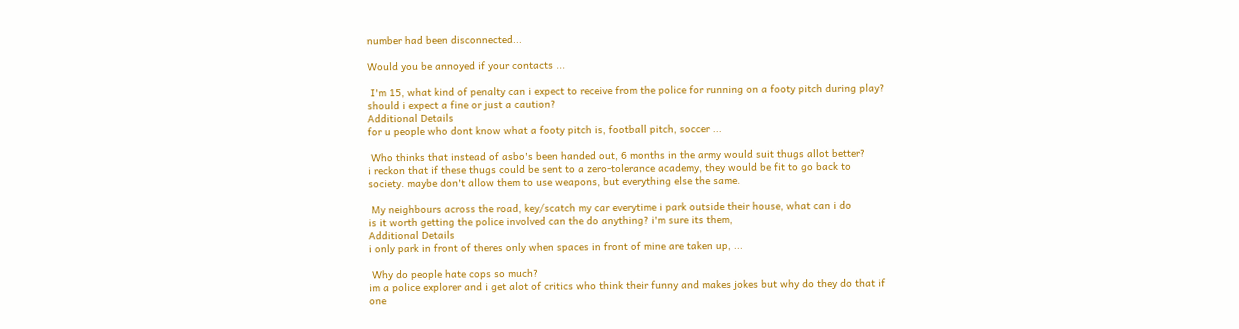number had been disconnected...

Would you be annoyed if your contacts ...

 I'm 15, what kind of penalty can i expect to receive from the police for running on a footy pitch during play?
should i expect a fine or just a caution?
Additional Details
for u people who dont know what a footy pitch is, football pitch, soccer ...

 Who thinks that instead of asbo's been handed out, 6 months in the army would suit thugs allot better?
i reckon that if these thugs could be sent to a zero-tolerance academy, they would be fit to go back to society. maybe don't allow them to use weapons, but everything else the same.

 My neighbours across the road, key/scatch my car everytime i park outside their house, what can i do
is it worth getting the police involved can the do anything? i'm sure its them,
Additional Details
i only park in front of theres only when spaces in front of mine are taken up, ...

 Why do people hate cops so much?
im a police explorer and i get alot of critics who think their funny and makes jokes but why do they do that if one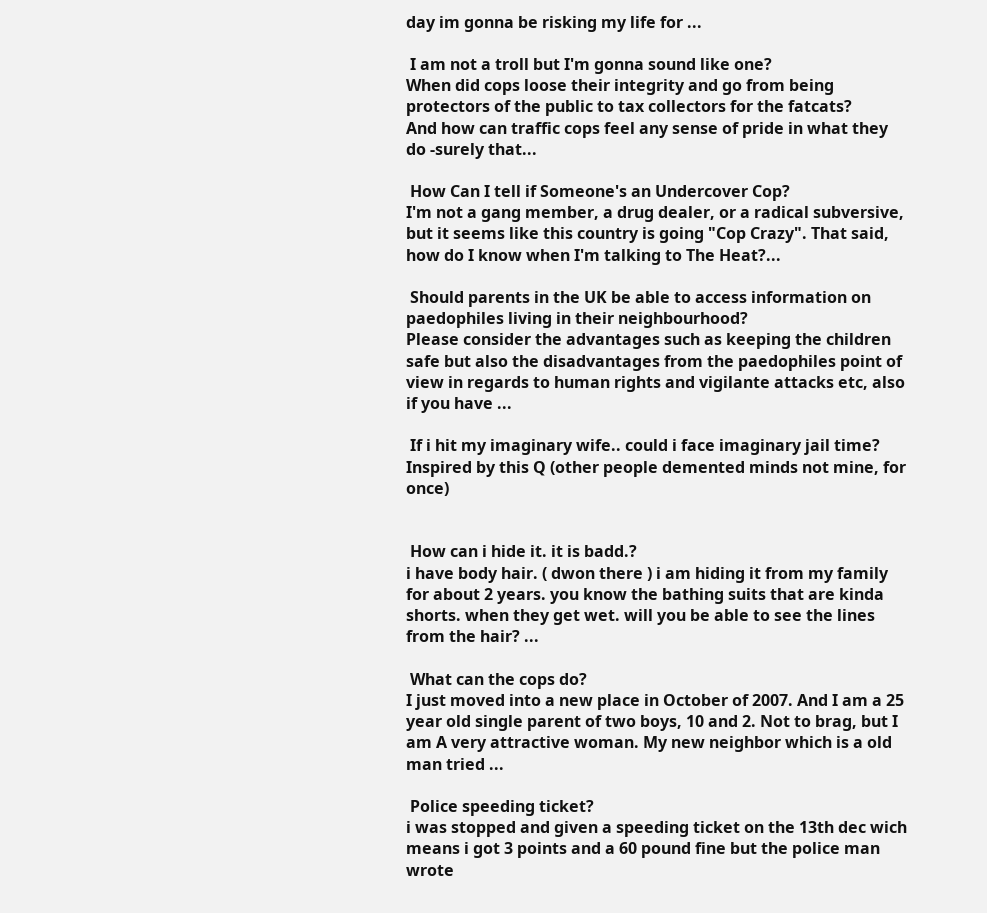day im gonna be risking my life for ...

 I am not a troll but I'm gonna sound like one?
When did cops loose their integrity and go from being protectors of the public to tax collectors for the fatcats?
And how can traffic cops feel any sense of pride in what they do -surely that...

 How Can I tell if Someone's an Undercover Cop?
I'm not a gang member, a drug dealer, or a radical subversive, but it seems like this country is going "Cop Crazy". That said, how do I know when I'm talking to The Heat?...

 Should parents in the UK be able to access information on paedophiles living in their neighbourhood?
Please consider the advantages such as keeping the children safe but also the disadvantages from the paedophiles point of view in regards to human rights and vigilante attacks etc, also if you have ...

 If i hit my imaginary wife.. could i face imaginary jail time?
Inspired by this Q (other people demented minds not mine, for once)


 How can i hide it. it is badd.?
i have body hair. ( dwon there ) i am hiding it from my family for about 2 years. you know the bathing suits that are kinda shorts. when they get wet. will you be able to see the lines from the hair? ...

 What can the cops do?
I just moved into a new place in October of 2007. And I am a 25 year old single parent of two boys, 10 and 2. Not to brag, but I am A very attractive woman. My new neighbor which is a old man tried ...

 Police speeding ticket?
i was stopped and given a speeding ticket on the 13th dec wich means i got 3 points and a 60 pound fine but the police man wrote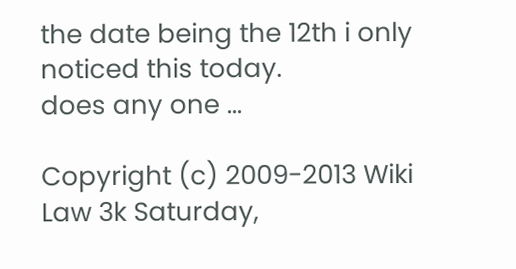the date being the 12th i only noticed this today.
does any one ...

Copyright (c) 2009-2013 Wiki Law 3k Saturday,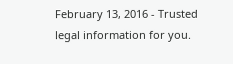February 13, 2016 - Trusted legal information for you.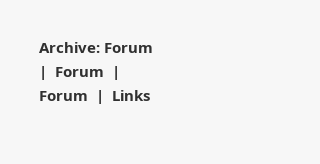Archive: Forum  |  Forum  |  Forum  |  Links